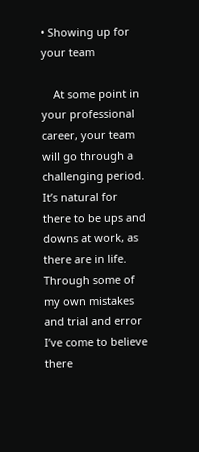• Showing up for your team

    At some point in your professional career, your team will go through a challenging period. It’s natural for there to be ups and downs at work, as there are in life. Through some of my own mistakes and trial and error I’ve come to believe there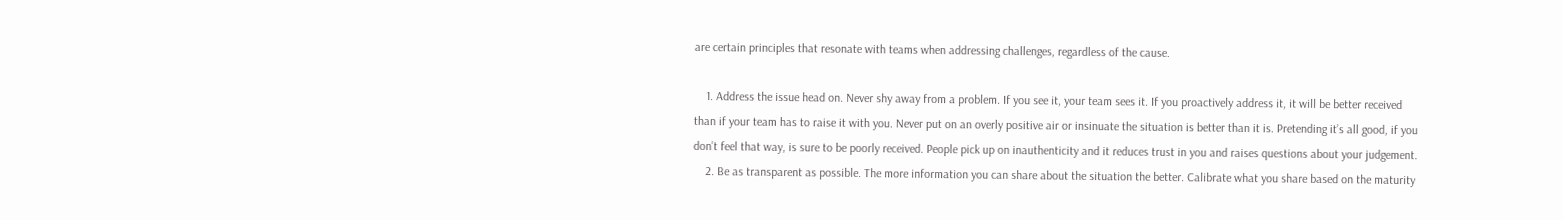are certain principles that resonate with teams when addressing challenges, regardless of the cause.

    1. Address the issue head on. Never shy away from a problem. If you see it, your team sees it. If you proactively address it, it will be better received than if your team has to raise it with you. Never put on an overly positive air or insinuate the situation is better than it is. Pretending it’s all good, if you don’t feel that way, is sure to be poorly received. People pick up on inauthenticity and it reduces trust in you and raises questions about your judgement.
    2. Be as transparent as possible. The more information you can share about the situation the better. Calibrate what you share based on the maturity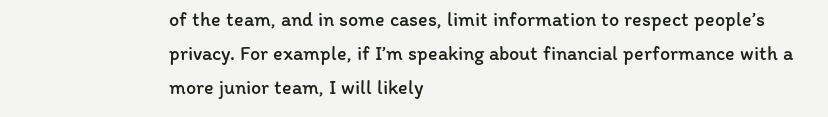of the team, and in some cases, limit information to respect people’s privacy. For example, if I’m speaking about financial performance with a more junior team, I will likely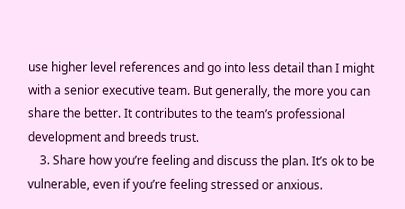use higher level references and go into less detail than I might with a senior executive team. But generally, the more you can share the better. It contributes to the team’s professional development and breeds trust.
    3. Share how you’re feeling and discuss the plan. It’s ok to be vulnerable, even if you’re feeling stressed or anxious.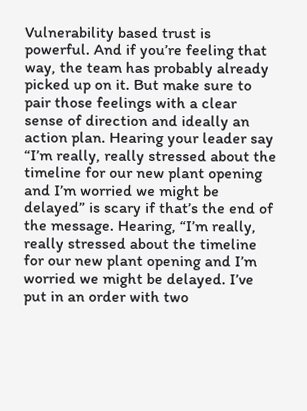Vulnerability based trust is powerful. And if you’re feeling that way, the team has probably already picked up on it. But make sure to pair those feelings with a clear sense of direction and ideally an action plan. Hearing your leader say “I’m really, really stressed about the timeline for our new plant opening and I’m worried we might be delayed” is scary if that’s the end of the message. Hearing, “I’m really, really stressed about the timeline for our new plant opening and I’m worried we might be delayed. I’ve put in an order with two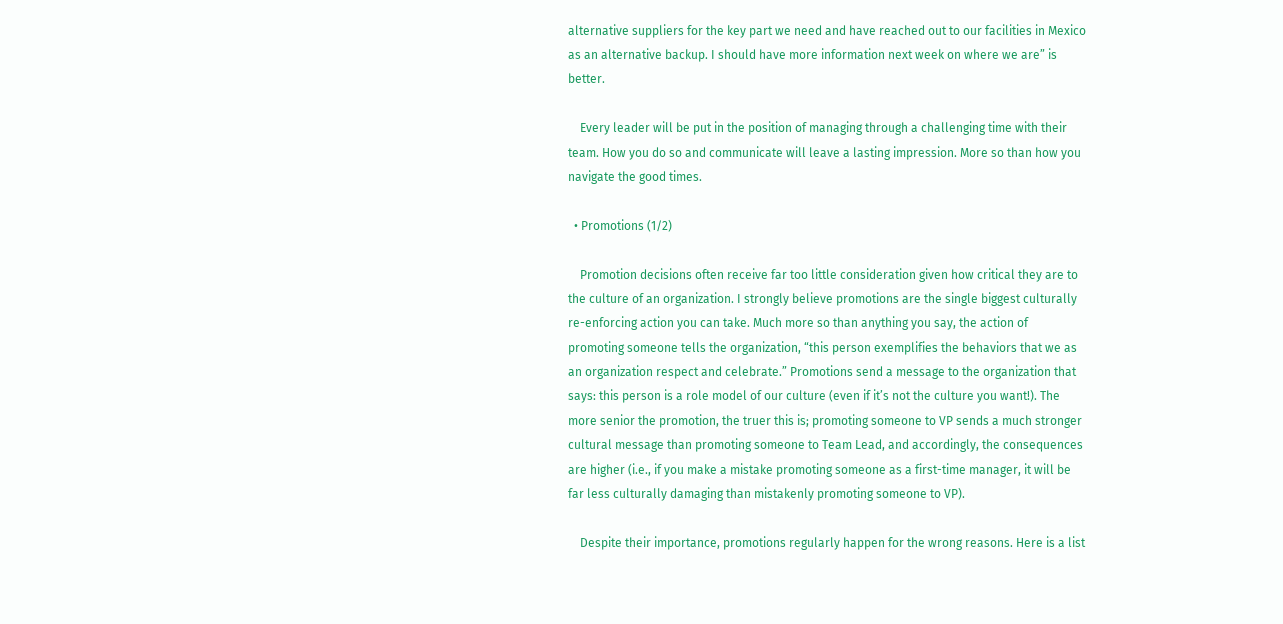alternative suppliers for the key part we need and have reached out to our facilities in Mexico as an alternative backup. I should have more information next week on where we are” is better.

    Every leader will be put in the position of managing through a challenging time with their team. How you do so and communicate will leave a lasting impression. More so than how you navigate the good times.

  • Promotions (1/2)

    Promotion decisions often receive far too little consideration given how critical they are to the culture of an organization. I strongly believe promotions are the single biggest culturally re-enforcing action you can take. Much more so than anything you say, the action of promoting someone tells the organization, “this person exemplifies the behaviors that we as an organization respect and celebrate.” Promotions send a message to the organization that says: this person is a role model of our culture (even if it’s not the culture you want!). The more senior the promotion, the truer this is; promoting someone to VP sends a much stronger cultural message than promoting someone to Team Lead, and accordingly, the consequences are higher (i.e., if you make a mistake promoting someone as a first-time manager, it will be far less culturally damaging than mistakenly promoting someone to VP).

    Despite their importance, promotions regularly happen for the wrong reasons. Here is a list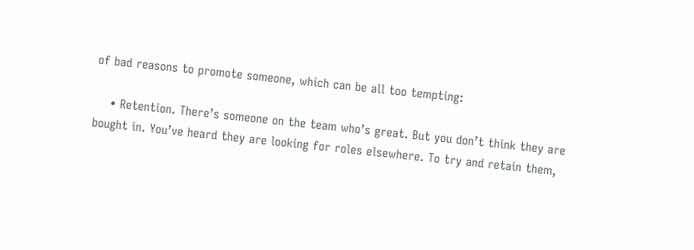of bad reasons to promote someone, which can be all too tempting:

    • Retention. There’s someone on the team who’s great. But you don’t think they are bought in. You’ve heard they are looking for roles elsewhere. To try and retain them,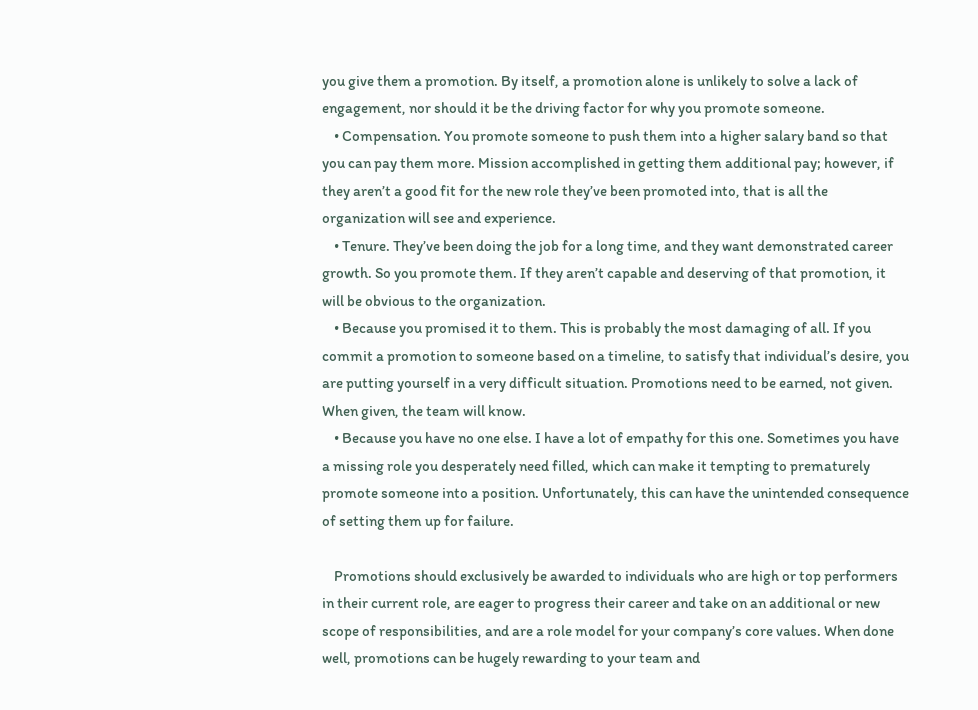you give them a promotion. By itself, a promotion alone is unlikely to solve a lack of engagement, nor should it be the driving factor for why you promote someone.
    • Compensation. You promote someone to push them into a higher salary band so that you can pay them more. Mission accomplished in getting them additional pay; however, if they aren’t a good fit for the new role they’ve been promoted into, that is all the organization will see and experience.
    • Tenure. They’ve been doing the job for a long time, and they want demonstrated career growth. So you promote them. If they aren’t capable and deserving of that promotion, it will be obvious to the organization.
    • Because you promised it to them. This is probably the most damaging of all. If you commit a promotion to someone based on a timeline, to satisfy that individual’s desire, you are putting yourself in a very difficult situation. Promotions need to be earned, not given. When given, the team will know.
    • Because you have no one else. I have a lot of empathy for this one. Sometimes you have a missing role you desperately need filled, which can make it tempting to prematurely promote someone into a position. Unfortunately, this can have the unintended consequence of setting them up for failure.

    Promotions should exclusively be awarded to individuals who are high or top performers in their current role, are eager to progress their career and take on an additional or new scope of responsibilities, and are a role model for your company’s core values. When done well, promotions can be hugely rewarding to your team and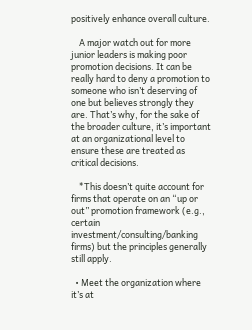positively enhance overall culture.

    A major watch out for more junior leaders is making poor promotion decisions. It can be really hard to deny a promotion to someone who isn’t deserving of one but believes strongly they are. That’s why, for the sake of the broader culture, it’s important at an organizational level to ensure these are treated as critical decisions.

    *This doesn’t quite account for firms that operate on an “up or out” promotion framework (e.g., certain investment/consulting/banking firms) but the principles generally still apply.

  • Meet the organization where it’s at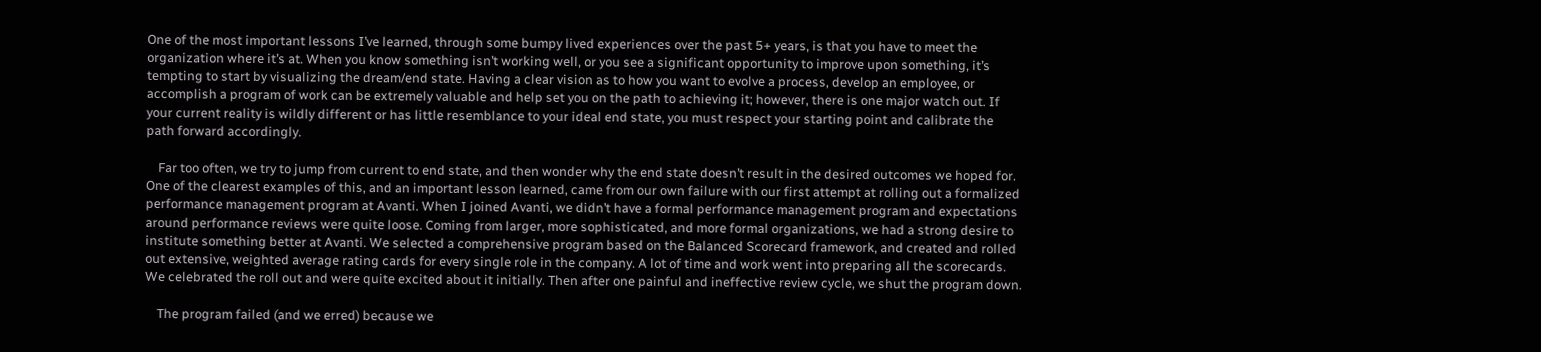One of the most important lessons I’ve learned, through some bumpy lived experiences over the past 5+ years, is that you have to meet the organization where it’s at. When you know something isn’t working well, or you see a significant opportunity to improve upon something, it’s tempting to start by visualizing the dream/end state. Having a clear vision as to how you want to evolve a process, develop an employee, or accomplish a program of work can be extremely valuable and help set you on the path to achieving it; however, there is one major watch out. If your current reality is wildly different or has little resemblance to your ideal end state, you must respect your starting point and calibrate the path forward accordingly.

    Far too often, we try to jump from current to end state, and then wonder why the end state doesn’t result in the desired outcomes we hoped for. One of the clearest examples of this, and an important lesson learned, came from our own failure with our first attempt at rolling out a formalized performance management program at Avanti. When I joined Avanti, we didn’t have a formal performance management program and expectations around performance reviews were quite loose. Coming from larger, more sophisticated, and more formal organizations, we had a strong desire to institute something better at Avanti. We selected a comprehensive program based on the Balanced Scorecard framework, and created and rolled out extensive, weighted average rating cards for every single role in the company. A lot of time and work went into preparing all the scorecards. We celebrated the roll out and were quite excited about it initially. Then after one painful and ineffective review cycle, we shut the program down.

    The program failed (and we erred) because we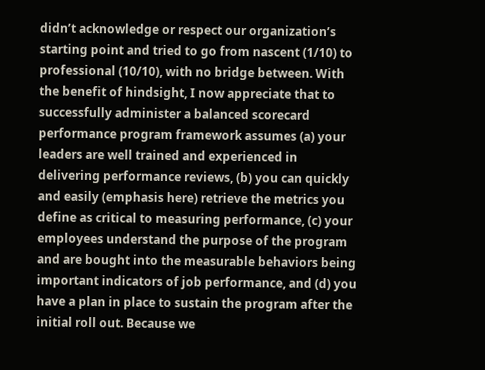didn’t acknowledge or respect our organization’s starting point and tried to go from nascent (1/10) to professional (10/10), with no bridge between. With the benefit of hindsight, I now appreciate that to successfully administer a balanced scorecard performance program framework assumes (a) your leaders are well trained and experienced in delivering performance reviews, (b) you can quickly and easily (emphasis here) retrieve the metrics you define as critical to measuring performance, (c) your employees understand the purpose of the program and are bought into the measurable behaviors being important indicators of job performance, and (d) you have a plan in place to sustain the program after the initial roll out. Because we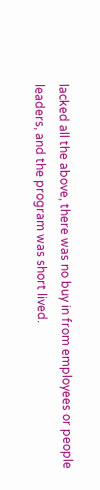lacked all the above, there was no buy in from employees or people leaders, and the program was short lived.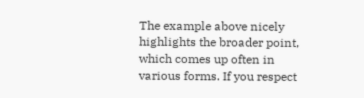The example above nicely highlights the broader point, which comes up often in various forms. If you respect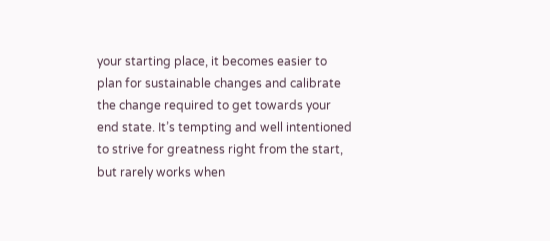your starting place, it becomes easier to plan for sustainable changes and calibrate the change required to get towards your end state. It’s tempting and well intentioned to strive for greatness right from the start, but rarely works when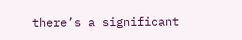there’s a significant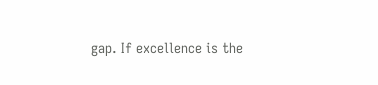gap. If excellence is the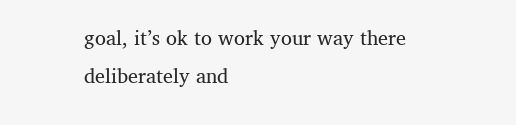goal, it’s ok to work your way there deliberately and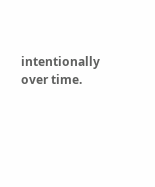intentionally over time.